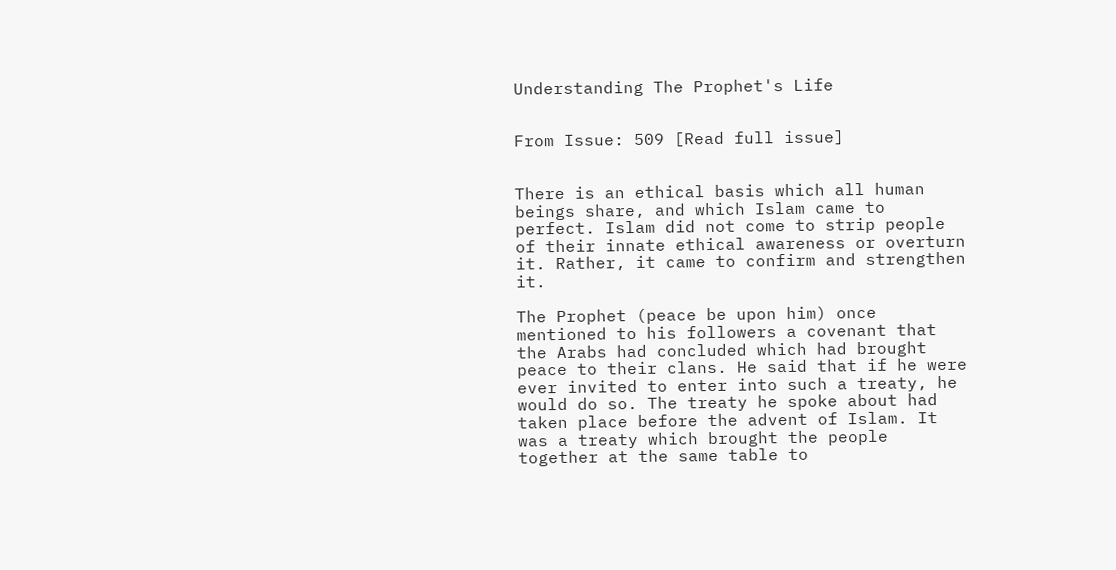Understanding The Prophet's Life


From Issue: 509 [Read full issue]


There is an ethical basis which all human beings share, and which Islam came to perfect. Islam did not come to strip people of their innate ethical awareness or overturn it. Rather, it came to confirm and strengthen it.

The Prophet (peace be upon him) once mentioned to his followers a covenant that the Arabs had concluded which had brought peace to their clans. He said that if he were ever invited to enter into such a treaty, he would do so. The treaty he spoke about had taken place before the advent of Islam. It was a treaty which brought the people together at the same table to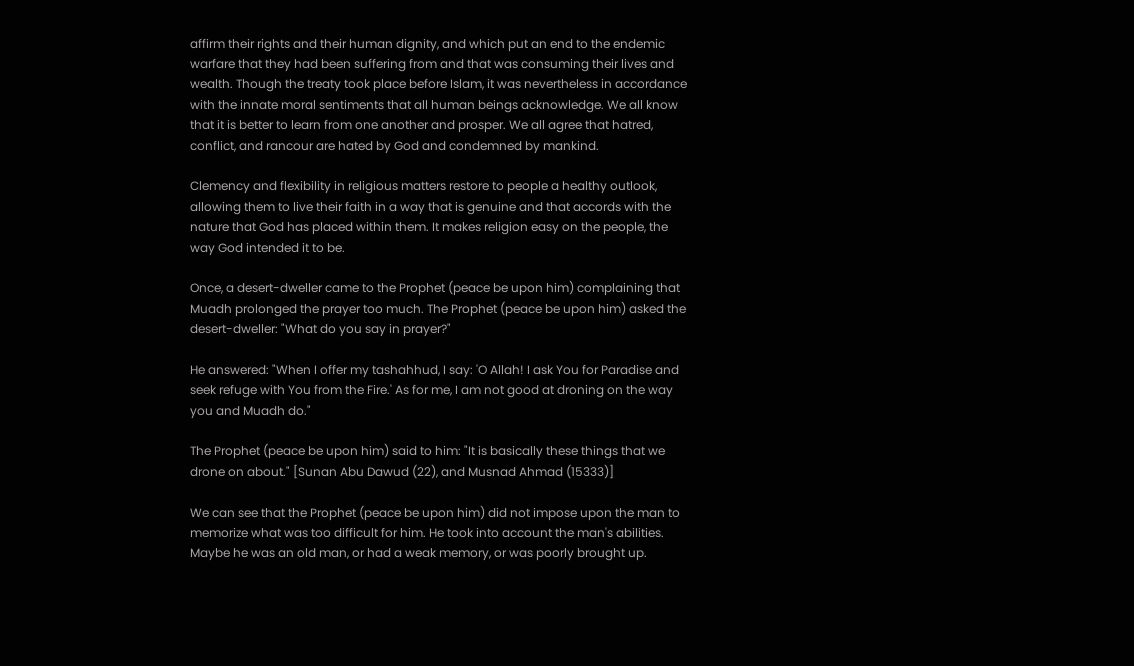affirm their rights and their human dignity, and which put an end to the endemic warfare that they had been suffering from and that was consuming their lives and wealth. Though the treaty took place before Islam, it was nevertheless in accordance with the innate moral sentiments that all human beings acknowledge. We all know that it is better to learn from one another and prosper. We all agree that hatred, conflict, and rancour are hated by God and condemned by mankind.

Clemency and flexibility in religious matters restore to people a healthy outlook, allowing them to live their faith in a way that is genuine and that accords with the nature that God has placed within them. It makes religion easy on the people, the way God intended it to be.

Once, a desert-dweller came to the Prophet (peace be upon him) complaining that Muadh prolonged the prayer too much. The Prophet (peace be upon him) asked the desert-dweller: "What do you say in prayer?"

He answered: "When I offer my tashahhud, I say: 'O Allah! I ask You for Paradise and seek refuge with You from the Fire.' As for me, I am not good at droning on the way you and Muadh do."

The Prophet (peace be upon him) said to him: "It is basically these things that we drone on about." [Sunan Abu Dawud (22), and Musnad Ahmad (15333)]

We can see that the Prophet (peace be upon him) did not impose upon the man to memorize what was too difficult for him. He took into account the man's abilities. Maybe he was an old man, or had a weak memory, or was poorly brought up.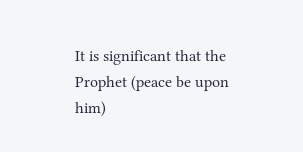It is significant that the Prophet (peace be upon him)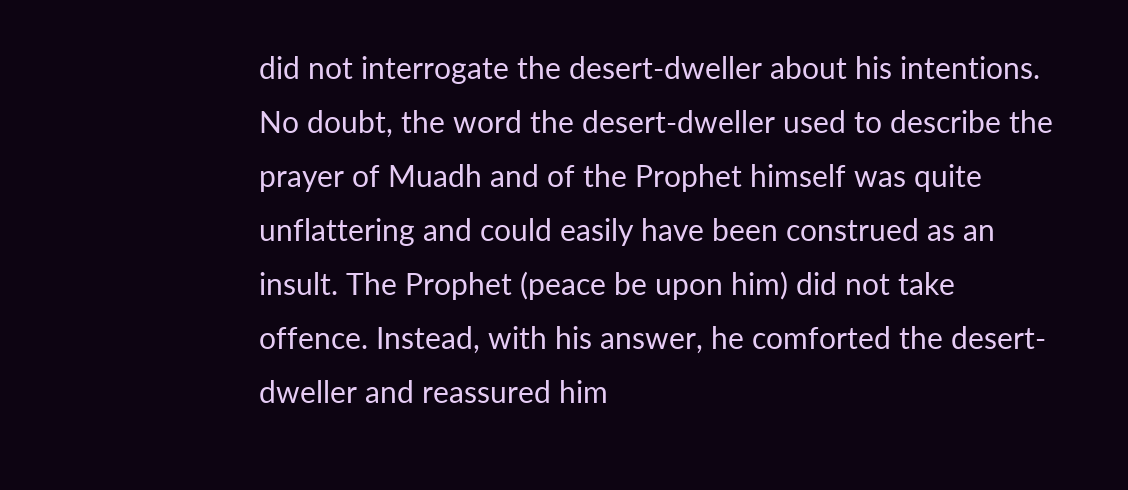did not interrogate the desert-dweller about his intentions. No doubt, the word the desert-dweller used to describe the prayer of Muadh and of the Prophet himself was quite unflattering and could easily have been construed as an insult. The Prophet (peace be upon him) did not take offence. Instead, with his answer, he comforted the desert-dweller and reassured him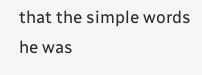that the simple words he was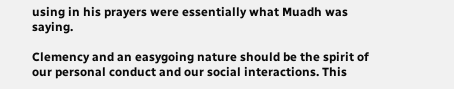using in his prayers were essentially what Muadh was saying.

Clemency and an easygoing nature should be the spirit of our personal conduct and our social interactions. This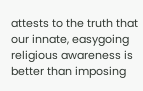attests to the truth that our innate, easygoing religious awareness is better than imposing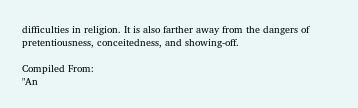difficulties in religion. It is also farther away from the dangers of pretentiousness, conceitedness, and showing-off.

Compiled From:
"An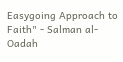Easygoing Approach to Faith" - Salman al-Oadah